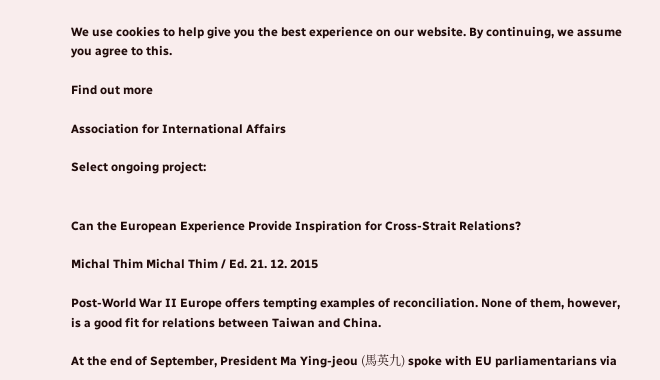We use cookies to help give you the best experience on our website. By continuing, we assume you agree to this.

Find out more

Association for International Affairs

Select ongoing project:


Can the European Experience Provide Inspiration for Cross-Strait Relations?

Michal Thim Michal Thim / Ed. 21. 12. 2015

Post-World War II Europe offers tempting examples of reconciliation. None of them, however, is a good fit for relations between Taiwan and China.

At the end of September, President Ma Ying-jeou (馬英九) spoke with EU parliamentarians via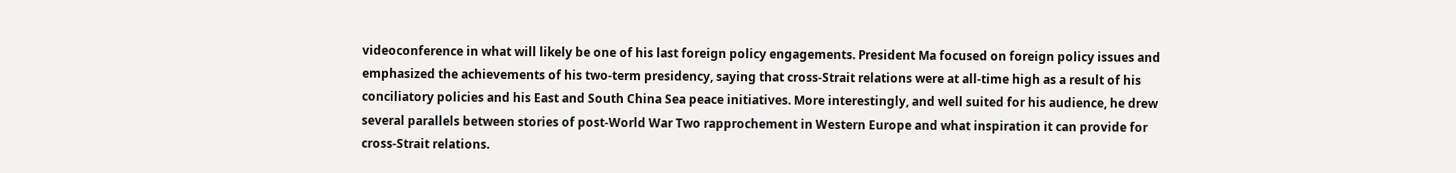videoconference in what will likely be one of his last foreign policy engagements. President Ma focused on foreign policy issues and emphasized the achievements of his two-term presidency, saying that cross-Strait relations were at all-time high as a result of his conciliatory policies and his East and South China Sea peace initiatives. More interestingly, and well suited for his audience, he drew several parallels between stories of post-World War Two rapprochement in Western Europe and what inspiration it can provide for cross-Strait relations.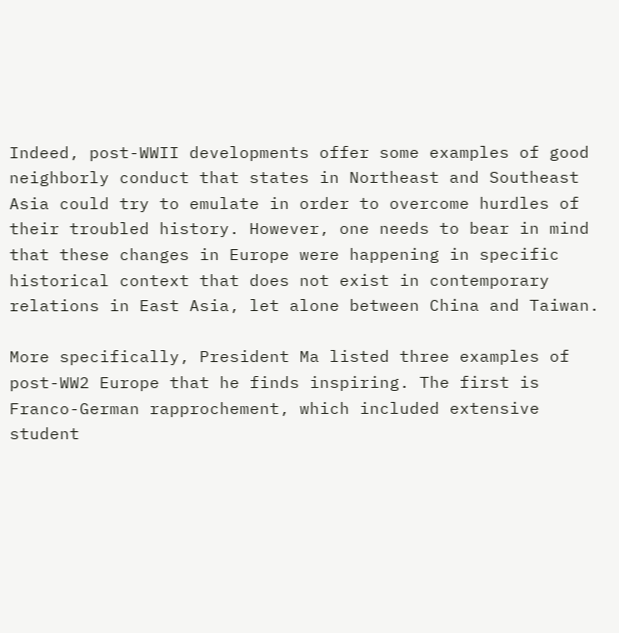Indeed, post-WWII developments offer some examples of good neighborly conduct that states in Northeast and Southeast Asia could try to emulate in order to overcome hurdles of their troubled history. However, one needs to bear in mind that these changes in Europe were happening in specific historical context that does not exist in contemporary relations in East Asia, let alone between China and Taiwan.

More specifically, President Ma listed three examples of post-WW2 Europe that he finds inspiring. The first is Franco-German rapprochement, which included extensive student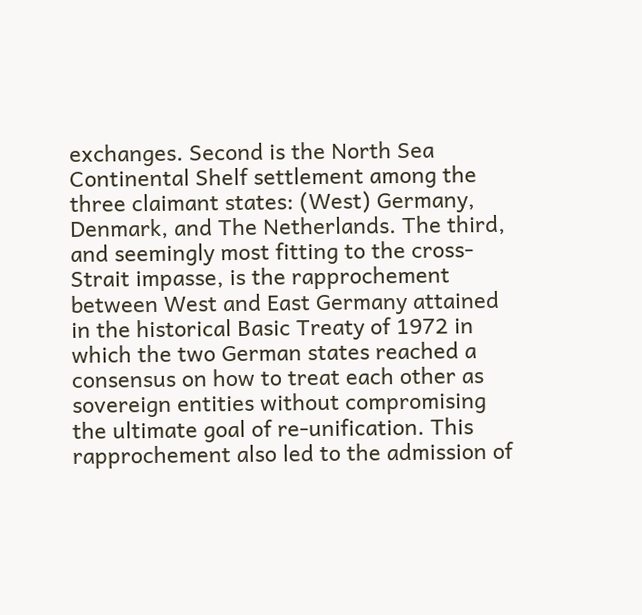exchanges. Second is the North Sea Continental Shelf settlement among the three claimant states: (West) Germany, Denmark, and The Netherlands. The third, and seemingly most fitting to the cross-Strait impasse, is the rapprochement between West and East Germany attained in the historical Basic Treaty of 1972 in which the two German states reached a consensus on how to treat each other as sovereign entities without compromising the ultimate goal of re-unification. This rapprochement also led to the admission of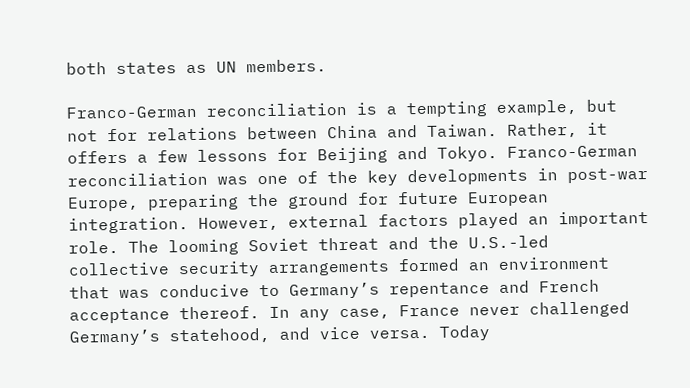both states as UN members.

Franco-German reconciliation is a tempting example, but not for relations between China and Taiwan. Rather, it offers a few lessons for Beijing and Tokyo. Franco-German reconciliation was one of the key developments in post-war Europe, preparing the ground for future European integration. However, external factors played an important role. The looming Soviet threat and the U.S.-led collective security arrangements formed an environment that was conducive to Germany’s repentance and French acceptance thereof. In any case, France never challenged Germany’s statehood, and vice versa. Today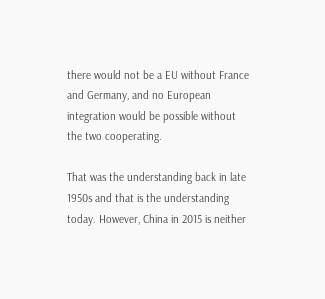there would not be a EU without France and Germany, and no European integration would be possible without the two cooperating.

That was the understanding back in late 1950s and that is the understanding today. However, China in 2015 is neither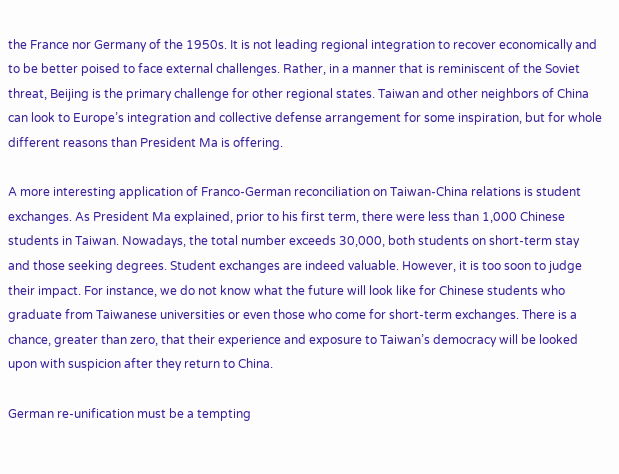the France nor Germany of the 1950s. It is not leading regional integration to recover economically and to be better poised to face external challenges. Rather, in a manner that is reminiscent of the Soviet threat, Beijing is the primary challenge for other regional states. Taiwan and other neighbors of China can look to Europe’s integration and collective defense arrangement for some inspiration, but for whole different reasons than President Ma is offering.

A more interesting application of Franco-German reconciliation on Taiwan-China relations is student exchanges. As President Ma explained, prior to his first term, there were less than 1,000 Chinese students in Taiwan. Nowadays, the total number exceeds 30,000, both students on short-term stay and those seeking degrees. Student exchanges are indeed valuable. However, it is too soon to judge their impact. For instance, we do not know what the future will look like for Chinese students who graduate from Taiwanese universities or even those who come for short-term exchanges. There is a chance, greater than zero, that their experience and exposure to Taiwan’s democracy will be looked upon with suspicion after they return to China.

German re-unification must be a tempting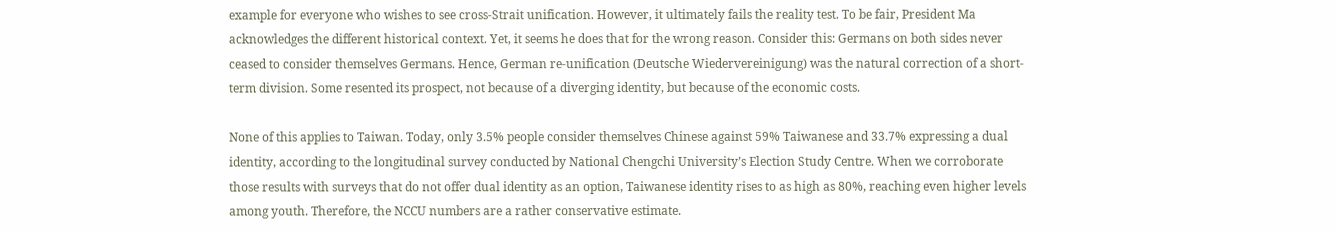example for everyone who wishes to see cross-Strait unification. However, it ultimately fails the reality test. To be fair, President Ma acknowledges the different historical context. Yet, it seems he does that for the wrong reason. Consider this: Germans on both sides never ceased to consider themselves Germans. Hence, German re-unification (Deutsche Wiedervereinigung) was the natural correction of a short-term division. Some resented its prospect, not because of a diverging identity, but because of the economic costs.

None of this applies to Taiwan. Today, only 3.5% people consider themselves Chinese against 59% Taiwanese and 33.7% expressing a dual identity, according to the longitudinal survey conducted by National Chengchi University’s Election Study Centre. When we corroborate those results with surveys that do not offer dual identity as an option, Taiwanese identity rises to as high as 80%, reaching even higher levels among youth. Therefore, the NCCU numbers are a rather conservative estimate.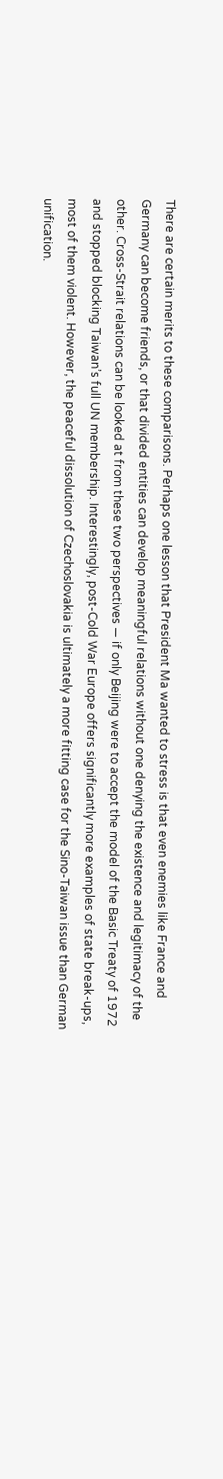There are certain merits to these comparisons. Perhaps one lesson that President Ma wanted to stress is that even enemies like France and Germany can become friends, or that divided entities can develop meaningful relations without one denying the existence and legitimacy of the other. Cross-Strait relations can be looked at from these two perspectives — if only Beijing were to accept the model of the Basic Treaty of 1972 and stopped blocking Taiwan’s full UN membership. Interestingly, post-Cold War Europe offers significantly more examples of state break-ups, most of them violent. However, the peaceful dissolution of Czechoslovakia is ultimately a more fitting case for the Sino-Taiwan issue than German unification.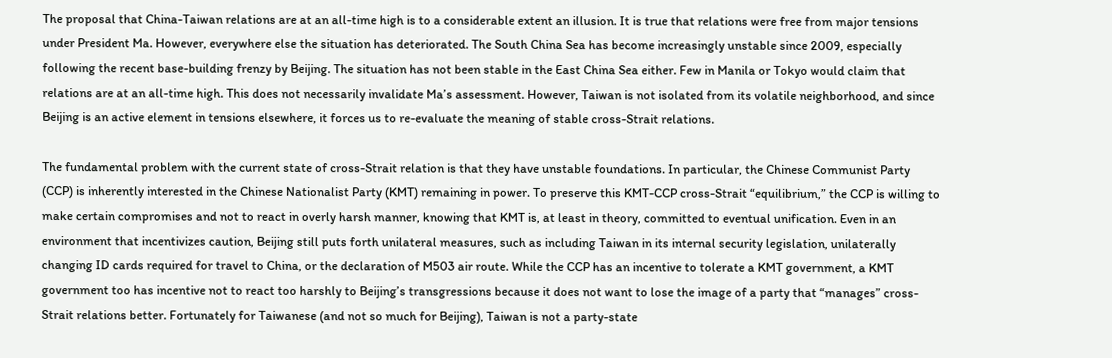The proposal that China-Taiwan relations are at an all-time high is to a considerable extent an illusion. It is true that relations were free from major tensions under President Ma. However, everywhere else the situation has deteriorated. The South China Sea has become increasingly unstable since 2009, especially following the recent base-building frenzy by Beijing. The situation has not been stable in the East China Sea either. Few in Manila or Tokyo would claim that relations are at an all-time high. This does not necessarily invalidate Ma’s assessment. However, Taiwan is not isolated from its volatile neighborhood, and since Beijing is an active element in tensions elsewhere, it forces us to re-evaluate the meaning of stable cross-Strait relations.

The fundamental problem with the current state of cross-Strait relation is that they have unstable foundations. In particular, the Chinese Communist Party (CCP) is inherently interested in the Chinese Nationalist Party (KMT) remaining in power. To preserve this KMT-CCP cross-Strait “equilibrium,” the CCP is willing to make certain compromises and not to react in overly harsh manner, knowing that KMT is, at least in theory, committed to eventual unification. Even in an environment that incentivizes caution, Beijing still puts forth unilateral measures, such as including Taiwan in its internal security legislation, unilaterally changing ID cards required for travel to China, or the declaration of M503 air route. While the CCP has an incentive to tolerate a KMT government, a KMT government too has incentive not to react too harshly to Beijing’s transgressions because it does not want to lose the image of a party that “manages” cross-Strait relations better. Fortunately for Taiwanese (and not so much for Beijing), Taiwan is not a party-state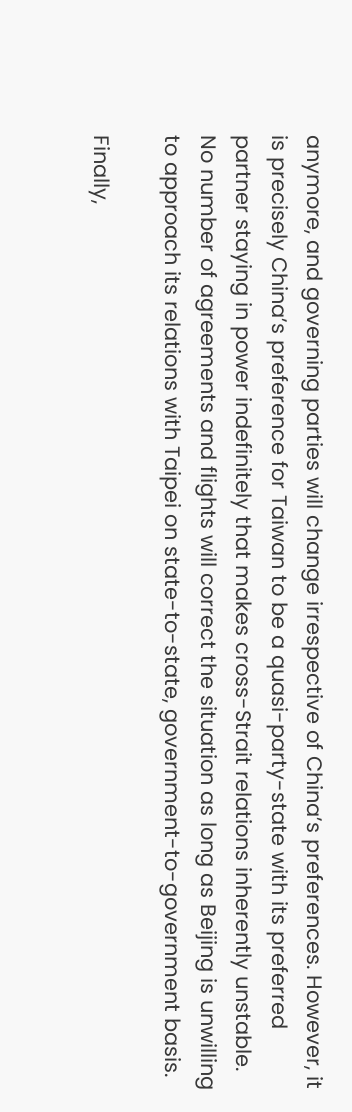anymore, and governing parties will change irrespective of China’s preferences. However, it is precisely China’s preference for Taiwan to be a quasi-party-state with its preferred partner staying in power indefinitely that makes cross-Strait relations inherently unstable. No number of agreements and flights will correct the situation as long as Beijing is unwilling to approach its relations with Taipei on state-to-state, government-to-government basis.

Finally,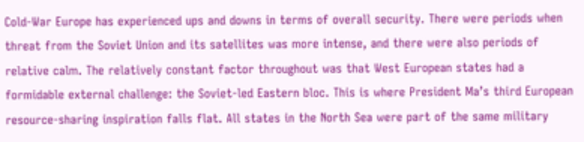Cold-War Europe has experienced ups and downs in terms of overall security. There were periods when threat from the Soviet Union and its satellites was more intense, and there were also periods of relative calm. The relatively constant factor throughout was that West European states had a formidable external challenge: the Soviet-led Eastern bloc. This is where President Ma’s third European resource-sharing inspiration falls flat. All states in the North Sea were part of the same military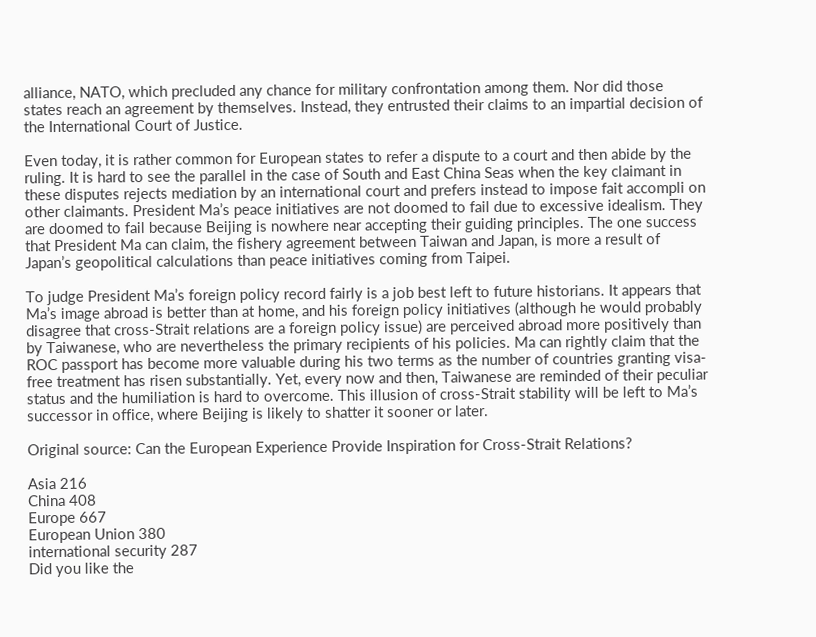alliance, NATO, which precluded any chance for military confrontation among them. Nor did those states reach an agreement by themselves. Instead, they entrusted their claims to an impartial decision of the International Court of Justice.

Even today, it is rather common for European states to refer a dispute to a court and then abide by the ruling. It is hard to see the parallel in the case of South and East China Seas when the key claimant in these disputes rejects mediation by an international court and prefers instead to impose fait accompli on other claimants. President Ma’s peace initiatives are not doomed to fail due to excessive idealism. They are doomed to fail because Beijing is nowhere near accepting their guiding principles. The one success that President Ma can claim, the fishery agreement between Taiwan and Japan, is more a result of Japan’s geopolitical calculations than peace initiatives coming from Taipei.

To judge President Ma’s foreign policy record fairly is a job best left to future historians. It appears that Ma’s image abroad is better than at home, and his foreign policy initiatives (although he would probably disagree that cross-Strait relations are a foreign policy issue) are perceived abroad more positively than by Taiwanese, who are nevertheless the primary recipients of his policies. Ma can rightly claim that the ROC passport has become more valuable during his two terms as the number of countries granting visa-free treatment has risen substantially. Yet, every now and then, Taiwanese are reminded of their peculiar status and the humiliation is hard to overcome. This illusion of cross-Strait stability will be left to Ma’s successor in office, where Beijing is likely to shatter it sooner or later.

Original source: Can the European Experience Provide Inspiration for Cross-Strait Relations?

Asia 216
China 408
Europe 667
European Union 380
international security 287
Did you like the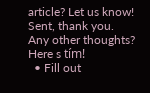article? Let us know!
Sent, thank you.
Any other thoughts? Here s tím!
  • Fill out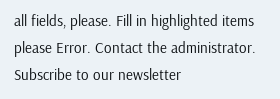all fields, please. Fill in highlighted items please Error. Contact the administrator.
Subscribe to our newsletter